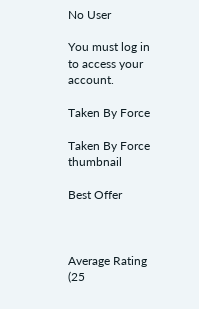No User

You must log in to access your account.

Taken By Force

Taken By Force thumbnail

Best Offer



Average Rating
(25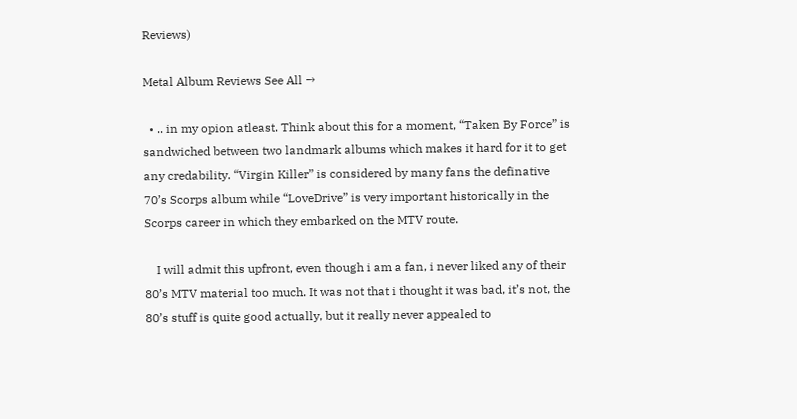Reviews)

Metal Album Reviews See All →

  • .. in my opion atleast. Think about this for a moment, “Taken By Force” is sandwiched between two landmark albums which makes it hard for it to get any credability. “Virgin Killer” is considered by many fans the definative 70’s Scorps album while “LoveDrive” is very important historically in the Scorps career in which they embarked on the MTV route.

    I will admit this upfront, even though i am a fan, i never liked any of their 80’s MTV material too much. It was not that i thought it was bad, it’s not, the 80’s stuff is quite good actually, but it really never appealed to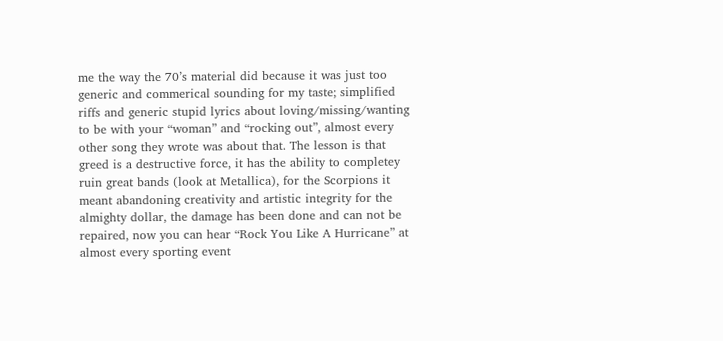me the way the 70’s material did because it was just too generic and commerical sounding for my taste; simplified riffs and generic stupid lyrics about loving/missing/wanting to be with your “woman” and “rocking out”, almost every other song they wrote was about that. The lesson is that greed is a destructive force, it has the ability to completey ruin great bands (look at Metallica), for the Scorpions it meant abandoning creativity and artistic integrity for the almighty dollar, the damage has been done and can not be repaired, now you can hear “Rock You Like A Hurricane” at almost every sporting event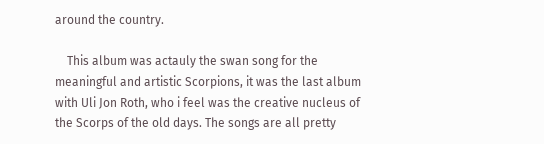around the country.

    This album was actauly the swan song for the meaningful and artistic Scorpions, it was the last album with Uli Jon Roth, who i feel was the creative nucleus of the Scorps of the old days. The songs are all pretty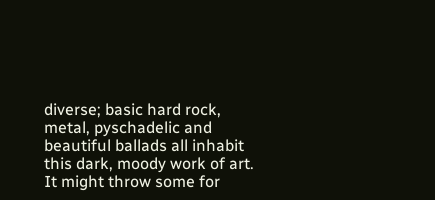diverse; basic hard rock, metal, pyschadelic and beautiful ballads all inhabit this dark, moody work of art. It might throw some for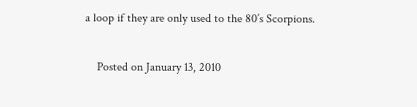a loop if they are only used to the 80’s Scorpions.

    Posted on January 13, 2010